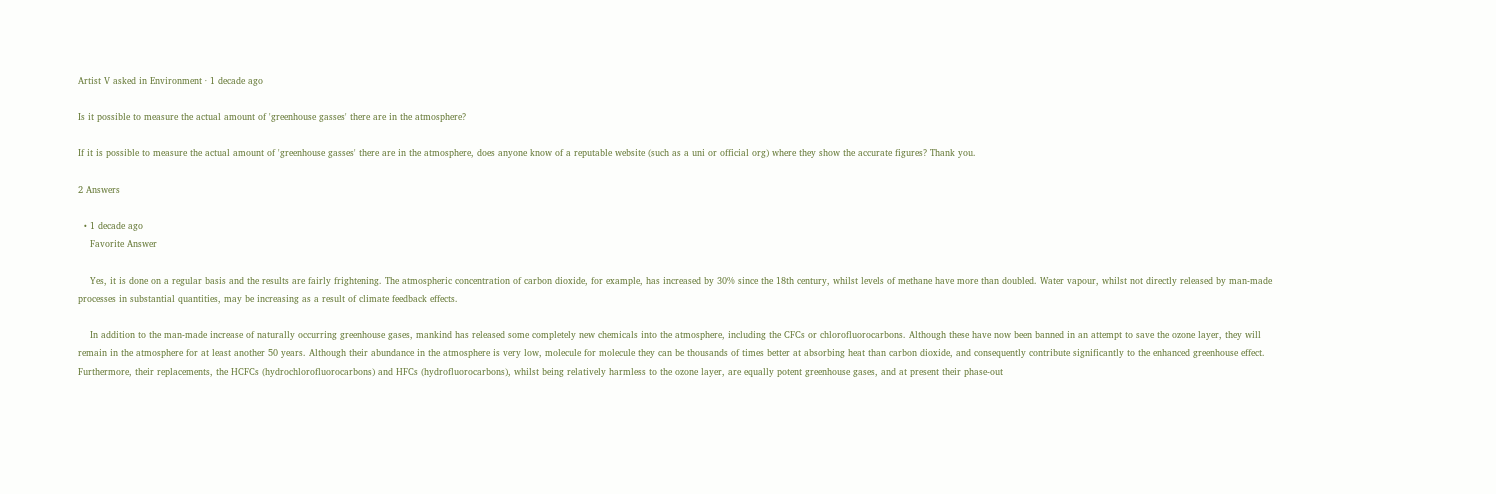Artist V asked in Environment · 1 decade ago

Is it possible to measure the actual amount of 'greenhouse gasses' there are in the atmosphere?

If it is possible to measure the actual amount of 'greenhouse gasses' there are in the atmosphere, does anyone know of a reputable website (such as a uni or official org) where they show the accurate figures? Thank you.

2 Answers

  • 1 decade ago
    Favorite Answer

    Yes, it is done on a regular basis and the results are fairly frightening. The atmospheric concentration of carbon dioxide, for example, has increased by 30% since the 18th century, whilst levels of methane have more than doubled. Water vapour, whilst not directly released by man-made processes in substantial quantities, may be increasing as a result of climate feedback effects.

    In addition to the man-made increase of naturally occurring greenhouse gases, mankind has released some completely new chemicals into the atmosphere, including the CFCs or chlorofluorocarbons. Although these have now been banned in an attempt to save the ozone layer, they will remain in the atmosphere for at least another 50 years. Although their abundance in the atmosphere is very low, molecule for molecule they can be thousands of times better at absorbing heat than carbon dioxide, and consequently contribute significantly to the enhanced greenhouse effect. Furthermore, their replacements, the HCFCs (hydrochlorofluorocarbons) and HFCs (hydrofluorocarbons), whilst being relatively harmless to the ozone layer, are equally potent greenhouse gases, and at present their phase-out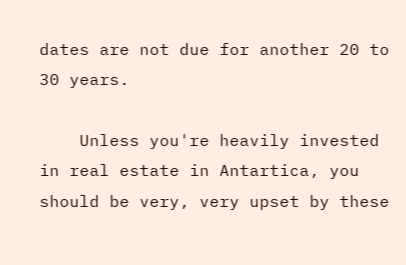dates are not due for another 20 to 30 years.

    Unless you're heavily invested in real estate in Antartica, you should be very, very upset by these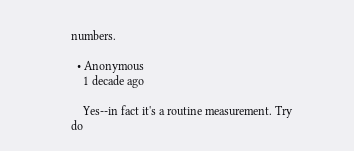numbers.

  • Anonymous
    1 decade ago

    Yes--in fact it's a routine measurement. Try do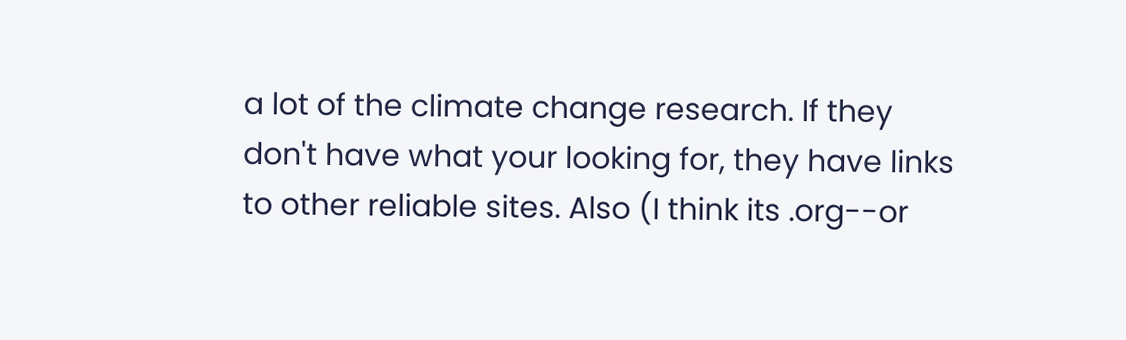a lot of the climate change research. If they don't have what your looking for, they have links to other reliable sites. Also (I think its .org--or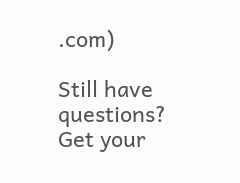.com)

Still have questions? Get your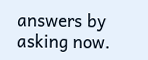answers by asking now.